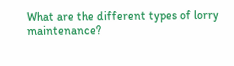What are the different types of lorry maintenance?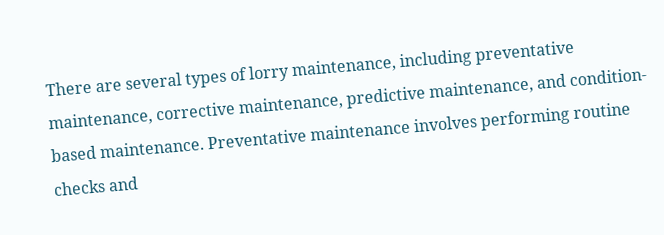There are several types of lorry maintenance, including preventative maintenance, corrective maintenance, predictive maintenance, and condition-based maintenance. Preventative maintenance involves performing routine checks and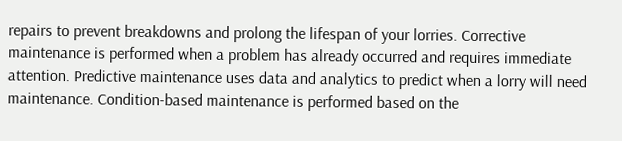repairs to prevent breakdowns and prolong the lifespan of your lorries. Corrective maintenance is performed when a problem has already occurred and requires immediate attention. Predictive maintenance uses data and analytics to predict when a lorry will need maintenance. Condition-based maintenance is performed based on the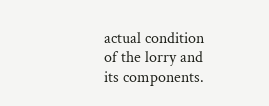actual condition of the lorry and its components.